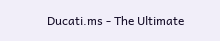Ducati.ms - The Ultimate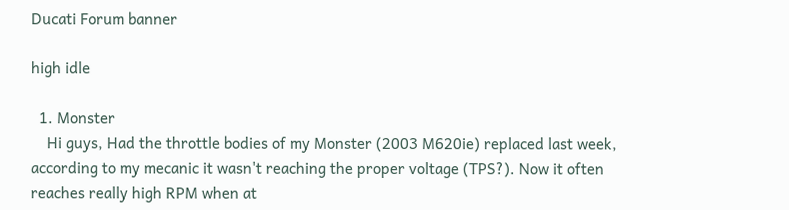Ducati Forum banner

high idle

  1. Monster
    Hi guys, Had the throttle bodies of my Monster (2003 M620ie) replaced last week, according to my mecanic it wasn't reaching the proper voltage (TPS?). Now it often reaches really high RPM when at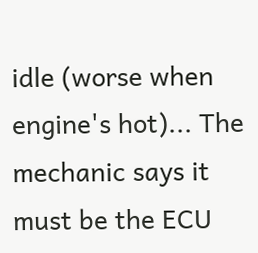idle (worse when engine's hot)... The mechanic says it must be the ECU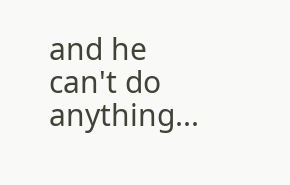and he can't do anything...